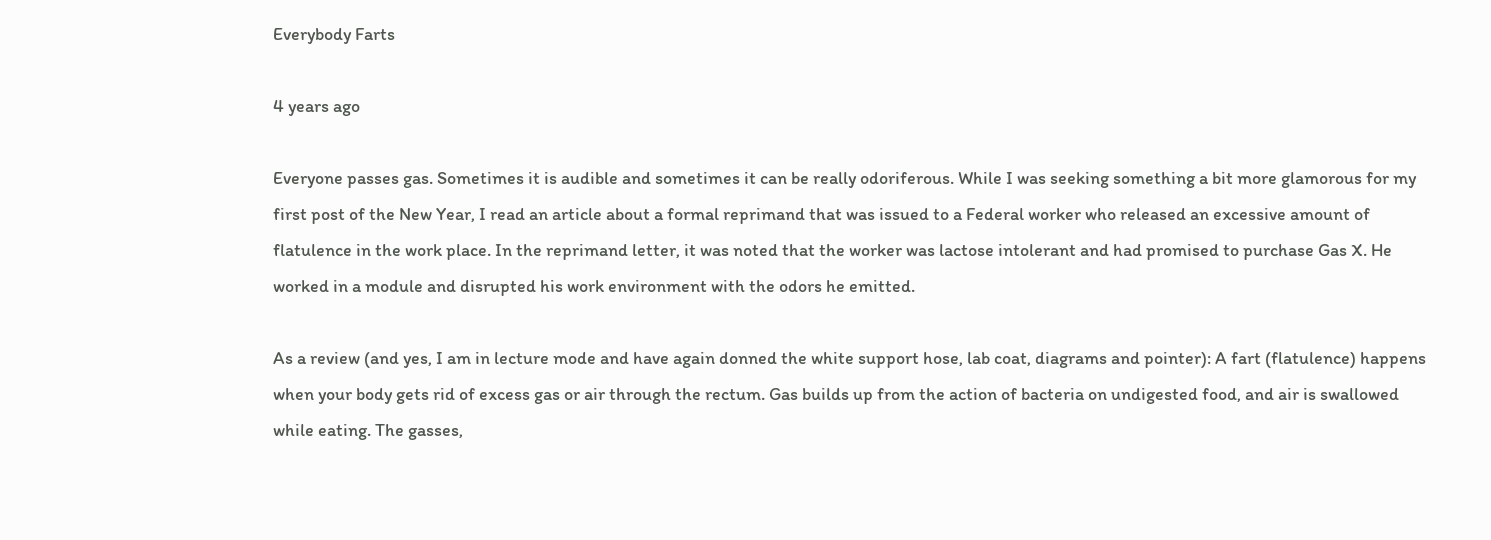Everybody Farts

4 years ago

Everyone passes gas. Sometimes it is audible and sometimes it can be really odoriferous. While I was seeking something a bit more glamorous for my first post of the New Year, I read an article about a formal reprimand that was issued to a Federal worker who released an excessive amount of flatulence in the work place. In the reprimand letter, it was noted that the worker was lactose intolerant and had promised to purchase Gas X. He worked in a module and disrupted his work environment with the odors he emitted.

As a review (and yes, I am in lecture mode and have again donned the white support hose, lab coat, diagrams and pointer): A fart (flatulence) happens when your body gets rid of excess gas or air through the rectum. Gas builds up from the action of bacteria on undigested food, and air is swallowed while eating. The gasses,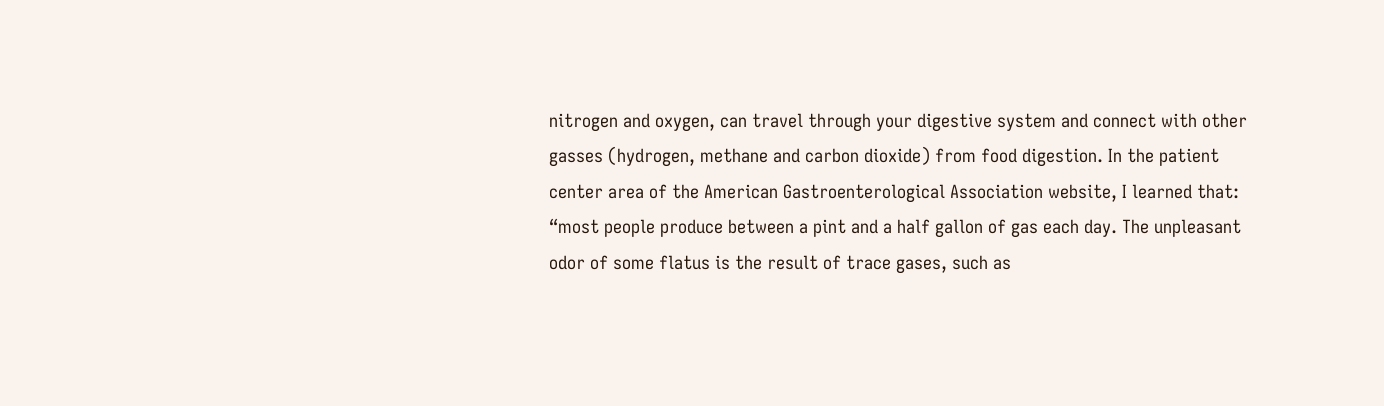nitrogen and oxygen, can travel through your digestive system and connect with other gasses (hydrogen, methane and carbon dioxide) from food digestion. In the patient center area of the American Gastroenterological Association website, I learned that: “most people produce between a pint and a half gallon of gas each day. The unpleasant odor of some flatus is the result of trace gases, such as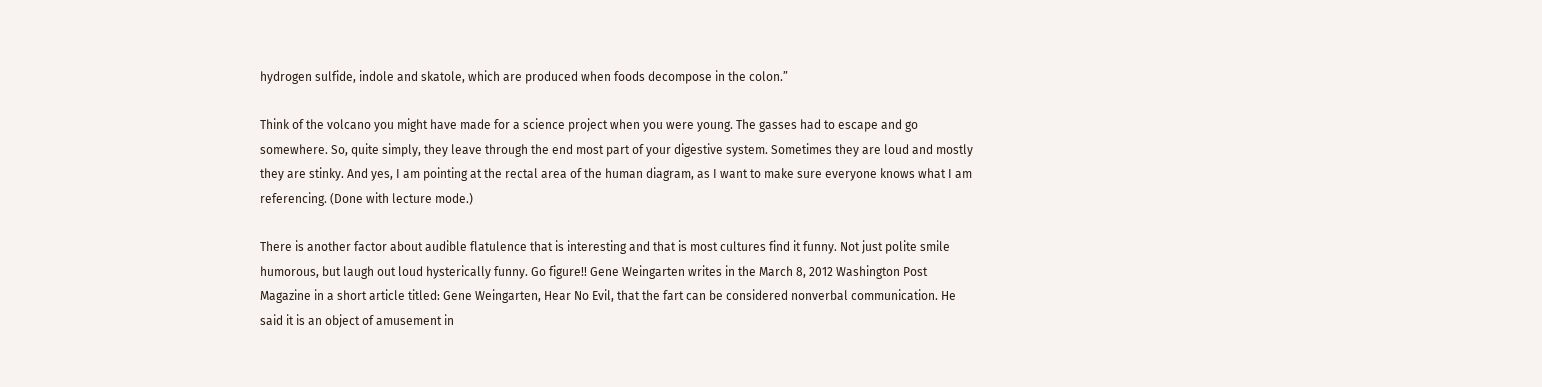hydrogen sulfide, indole and skatole, which are produced when foods decompose in the colon.”

Think of the volcano you might have made for a science project when you were young. The gasses had to escape and go somewhere. So, quite simply, they leave through the end most part of your digestive system. Sometimes they are loud and mostly they are stinky. And yes, I am pointing at the rectal area of the human diagram, as I want to make sure everyone knows what I am referencing. (Done with lecture mode.)

There is another factor about audible flatulence that is interesting and that is most cultures find it funny. Not just polite smile humorous, but laugh out loud hysterically funny. Go figure!! Gene Weingarten writes in the March 8, 2012 Washington Post Magazine in a short article titled: Gene Weingarten, Hear No Evil, that the fart can be considered nonverbal communication. He said it is an object of amusement in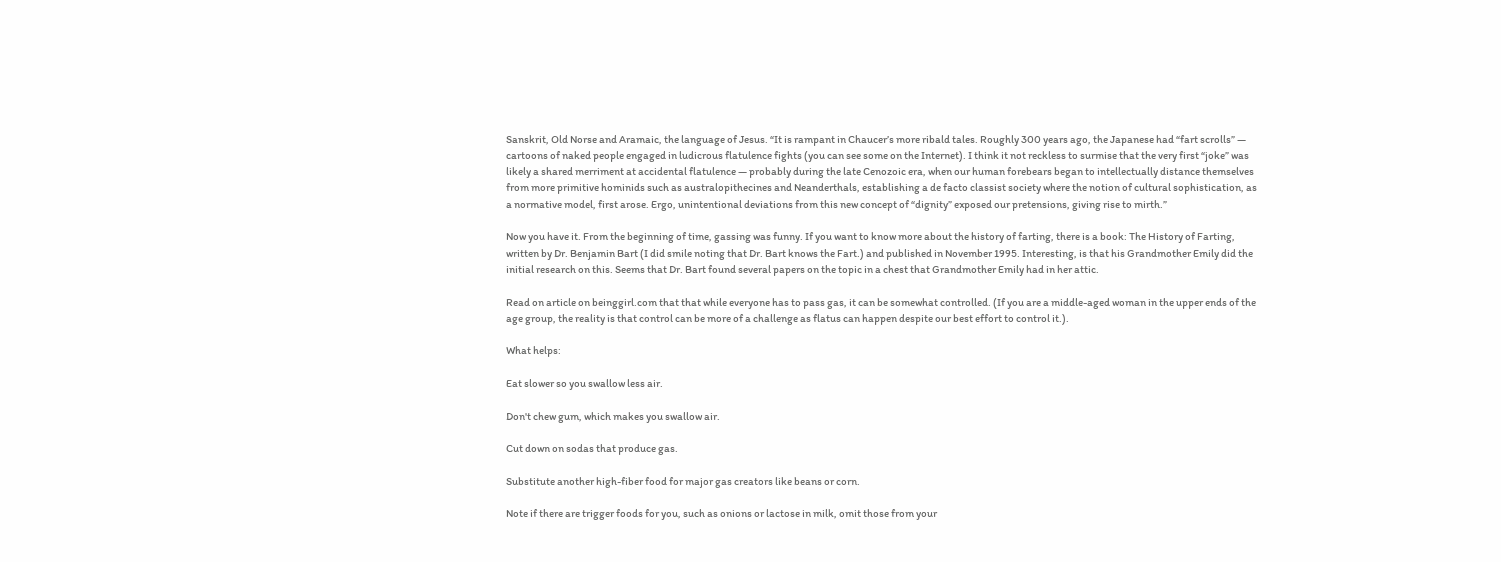Sanskrit, Old Norse and Aramaic, the language of Jesus. “It is rampant in Chaucer’s more ribald tales. Roughly 300 years ago, the Japanese had “fart scrolls” — cartoons of naked people engaged in ludicrous flatulence fights (you can see some on the Internet). I think it not reckless to surmise that the very first “joke” was likely a shared merriment at accidental flatulence — probably during the late Cenozoic era, when our human forebears began to intellectually distance themselves from more primitive hominids such as australopithecines and Neanderthals, establishing a de facto classist society where the notion of cultural sophistication, as a normative model, first arose. Ergo, unintentional deviations from this new concept of “dignity” exposed our pretensions, giving rise to mirth.”

Now you have it. From the beginning of time, gassing was funny. If you want to know more about the history of farting, there is a book: The History of Farting, written by Dr. Benjamin Bart (I did smile noting that Dr. Bart knows the Fart.) and published in November 1995. Interesting, is that his Grandmother Emily did the initial research on this. Seems that Dr. Bart found several papers on the topic in a chest that Grandmother Emily had in her attic.

Read on article on beinggirl.com that that while everyone has to pass gas, it can be somewhat controlled. (If you are a middle-aged woman in the upper ends of the age group, the reality is that control can be more of a challenge as flatus can happen despite our best effort to control it.).

What helps:

Eat slower so you swallow less air.

Don't chew gum, which makes you swallow air.

Cut down on sodas that produce gas.

Substitute another high-fiber food for major gas creators like beans or corn.

Note if there are trigger foods for you, such as onions or lactose in milk, omit those from your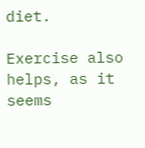diet.

Exercise also helps, as it seems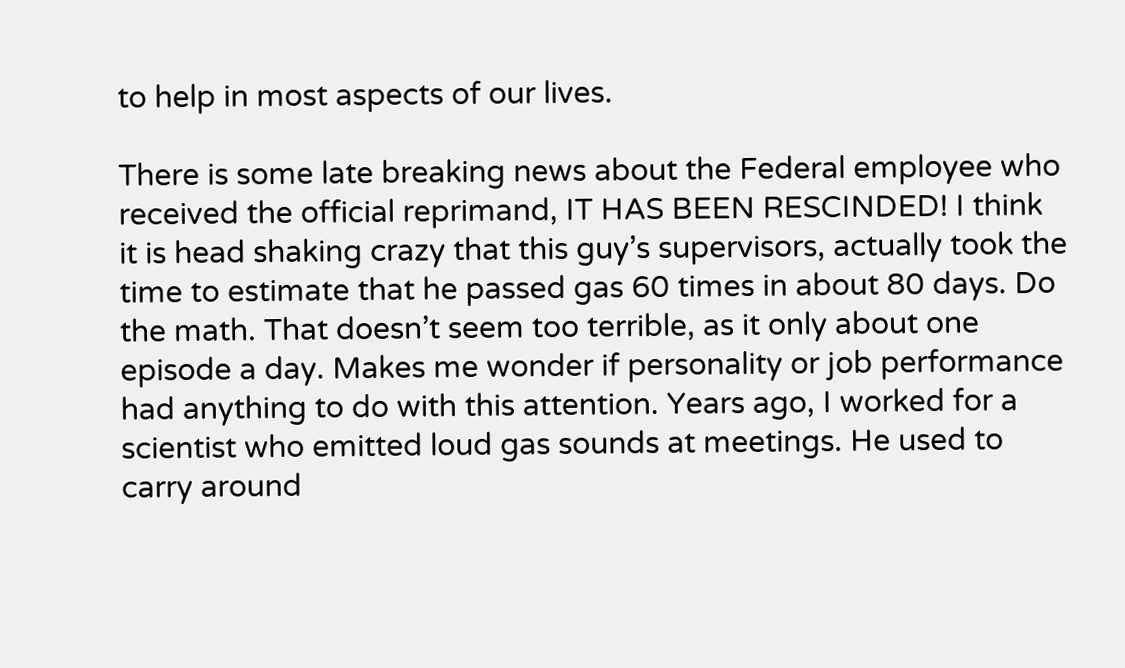to help in most aspects of our lives.

There is some late breaking news about the Federal employee who received the official reprimand, IT HAS BEEN RESCINDED! I think it is head shaking crazy that this guy’s supervisors, actually took the time to estimate that he passed gas 60 times in about 80 days. Do the math. That doesn’t seem too terrible, as it only about one episode a day. Makes me wonder if personality or job performance had anything to do with this attention. Years ago, I worked for a scientist who emitted loud gas sounds at meetings. He used to carry around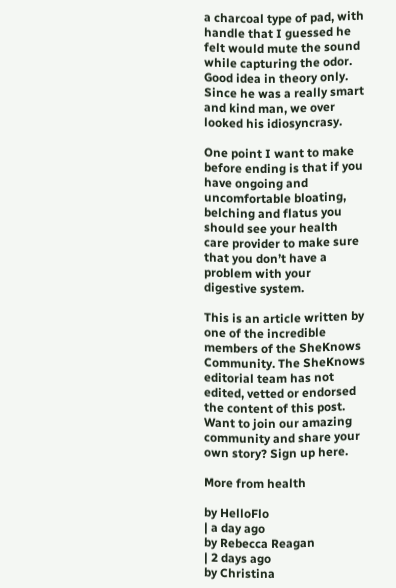a charcoal type of pad, with handle that I guessed he felt would mute the sound while capturing the odor. Good idea in theory only. Since he was a really smart and kind man, we over looked his idiosyncrasy.

One point I want to make before ending is that if you have ongoing and uncomfortable bloating, belching and flatus you should see your health care provider to make sure that you don’t have a problem with your digestive system.

This is an article written by one of the incredible members of the SheKnows Community. The SheKnows editorial team has not edited, vetted or endorsed the content of this post. Want to join our amazing community and share your own story? Sign up here.

More from health

by HelloFlo
| a day ago
by Rebecca Reagan
| 2 days ago
by Christina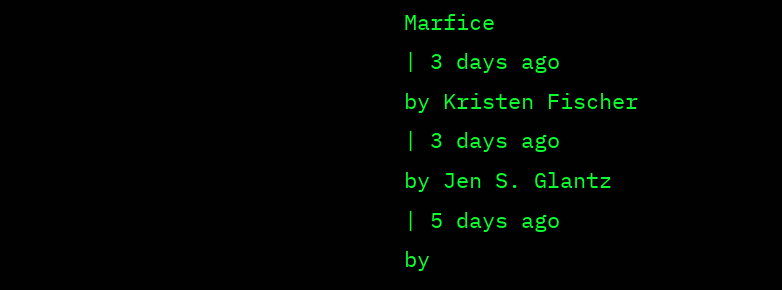Marfice
| 3 days ago
by Kristen Fischer
| 3 days ago
by Jen S. Glantz
| 5 days ago
by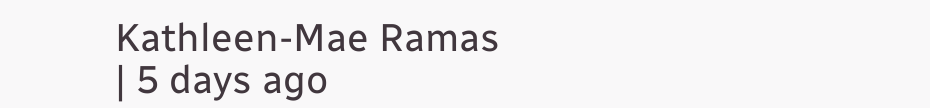Kathleen-Mae Ramas
| 5 days ago